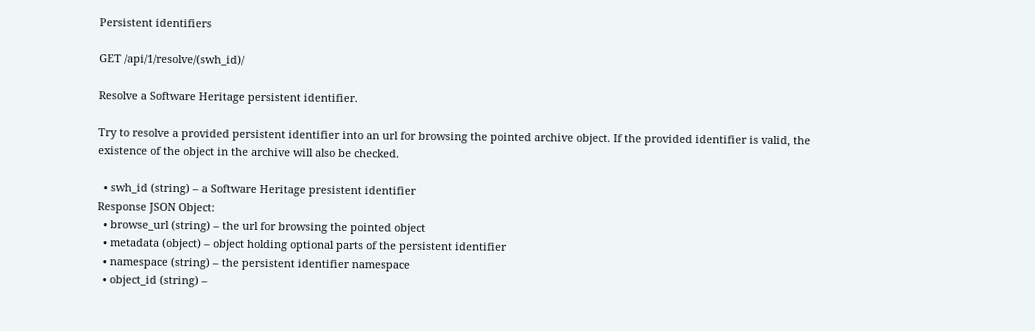Persistent identifiers

GET /api/1/resolve/(swh_id)/

Resolve a Software Heritage persistent identifier.

Try to resolve a provided persistent identifier into an url for browsing the pointed archive object. If the provided identifier is valid, the existence of the object in the archive will also be checked.

  • swh_id (string) – a Software Heritage presistent identifier
Response JSON Object:
  • browse_url (string) – the url for browsing the pointed object
  • metadata (object) – object holding optional parts of the persistent identifier
  • namespace (string) – the persistent identifier namespace
  • object_id (string) –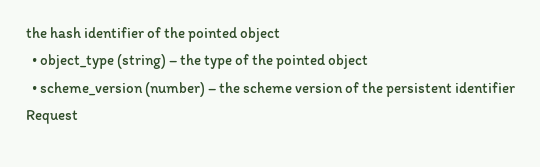the hash identifier of the pointed object
  • object_type (string) – the type of the pointed object
  • scheme_version (number) – the scheme version of the persistent identifier
Request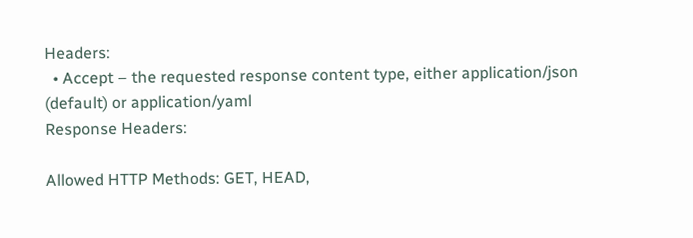Headers:
  • Accept – the requested response content type, either application/json (default) or application/yaml
Response Headers:

Allowed HTTP Methods: GET, HEAD,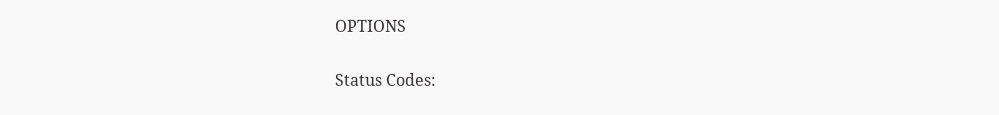OPTIONS

Status Codes: